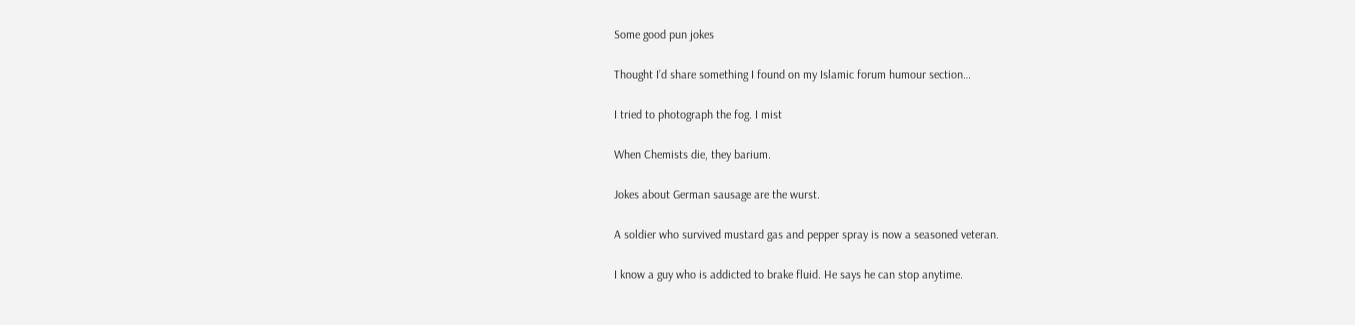Some good pun jokes

Thought I’d share something I found on my Islamic forum humour section…

I tried to photograph the fog. I mist

When Chemists die, they barium.

Jokes about German sausage are the wurst.

A soldier who survived mustard gas and pepper spray is now a seasoned veteran.

I know a guy who is addicted to brake fluid. He says he can stop anytime.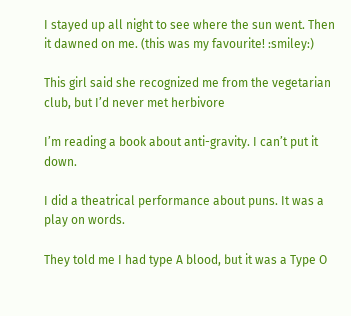I stayed up all night to see where the sun went. Then it dawned on me. (this was my favourite! :smiley:)

This girl said she recognized me from the vegetarian club, but I’d never met herbivore

I’m reading a book about anti-gravity. I can’t put it down.

I did a theatrical performance about puns. It was a play on words.

They told me I had type A blood, but it was a Type O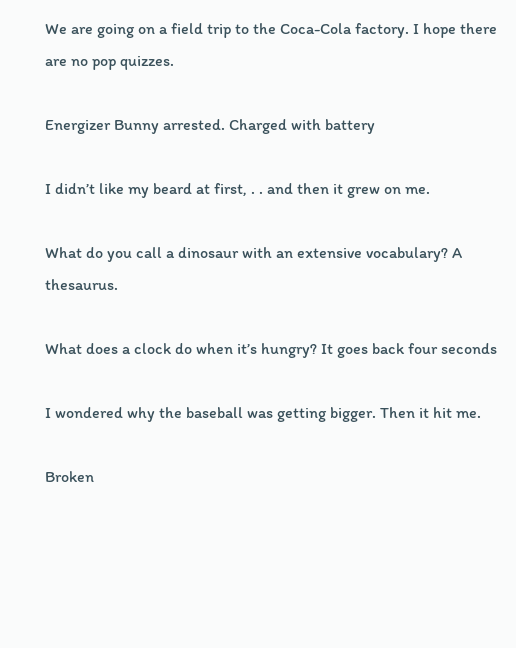We are going on a field trip to the Coca-Cola factory. I hope there are no pop quizzes.

Energizer Bunny arrested. Charged with battery

I didn’t like my beard at first, . . and then it grew on me.

What do you call a dinosaur with an extensive vocabulary? A thesaurus.

What does a clock do when it’s hungry? It goes back four seconds

I wondered why the baseball was getting bigger. Then it hit me.

Broken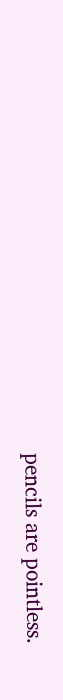pencils are pointless.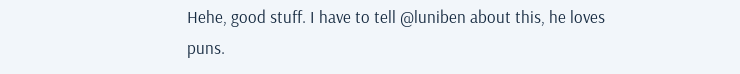Hehe, good stuff. I have to tell @luniben about this, he loves puns.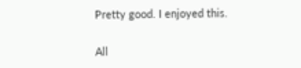Pretty good. I enjoyed this.

All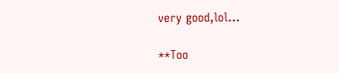very good,lol…

**Too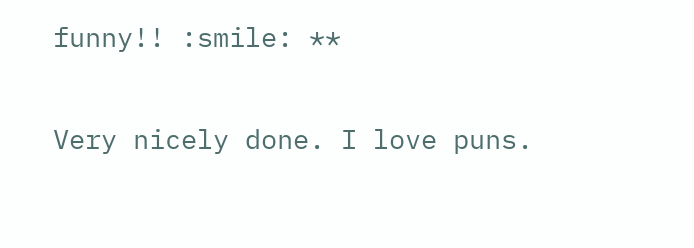funny!! :smile: **

Very nicely done. I love puns.